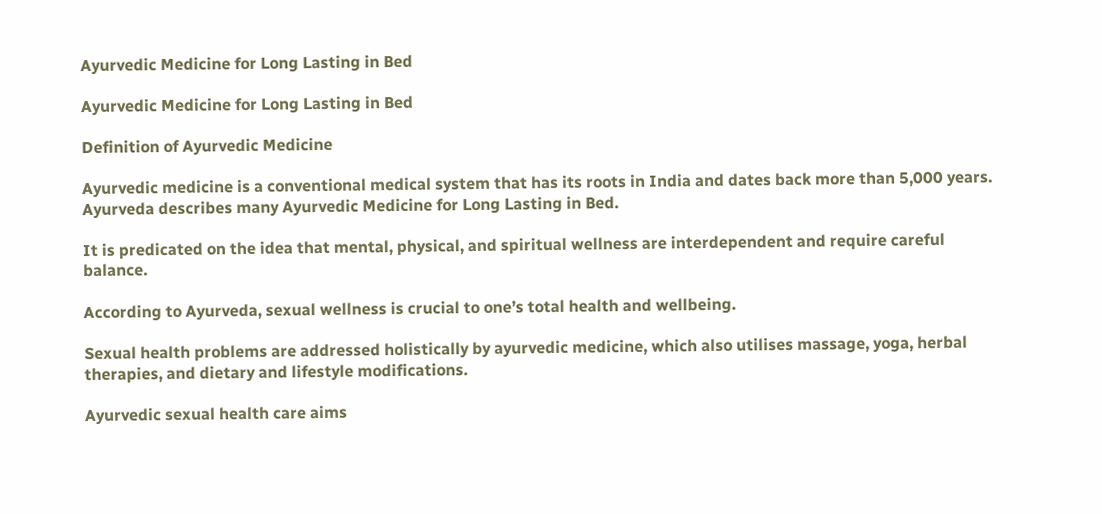Ayurvedic Medicine for Long Lasting in Bed

Ayurvedic Medicine for Long Lasting in Bed

Definition of Ayurvedic Medicine

Ayurvedic medicine is a conventional medical system that has its roots in India and dates back more than 5,000 years. Ayurveda describes many Ayurvedic Medicine for Long Lasting in Bed.

It is predicated on the idea that mental, physical, and spiritual wellness are interdependent and require careful balance.

According to Ayurveda, sexual wellness is crucial to one’s total health and wellbeing.

Sexual health problems are addressed holistically by ayurvedic medicine, which also utilises massage, yoga, herbal therapies, and dietary and lifestyle modifications.

Ayurvedic sexual health care aims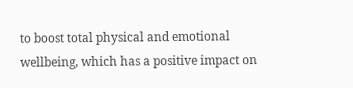to boost total physical and emotional wellbeing, which has a positive impact on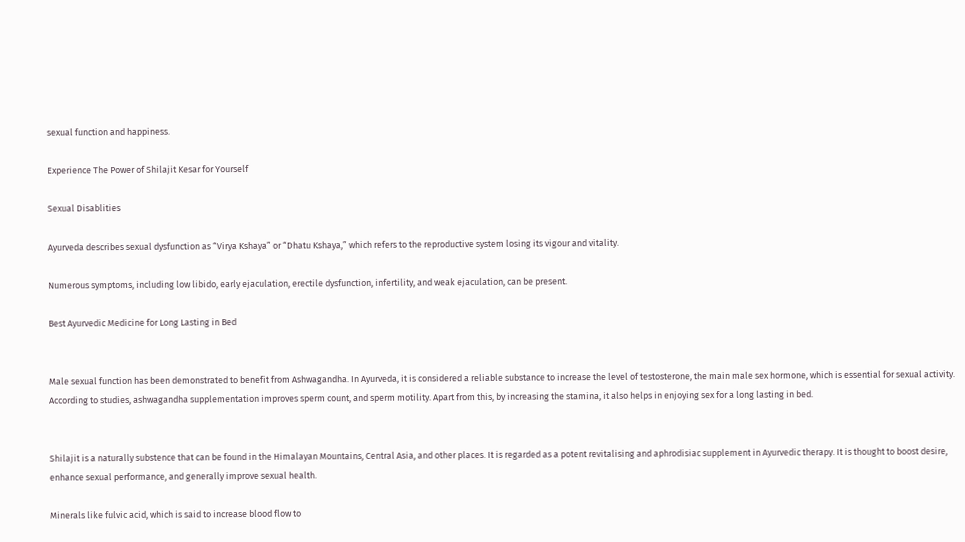sexual function and happiness.

Experience The Power of Shilajit Kesar for Yourself

Sexual Disablities

Ayurveda describes sexual dysfunction as “Virya Kshaya” or “Dhatu Kshaya,” which refers to the reproductive system losing its vigour and vitality.

Numerous symptoms, including low libido, early ejaculation, erectile dysfunction, infertility, and weak ejaculation, can be present.

Best Ayurvedic Medicine for Long Lasting in Bed


Male sexual function has been demonstrated to benefit from Ashwagandha. In Ayurveda, it is considered a reliable substance to increase the level of testosterone, the main male sex hormone, which is essential for sexual activity. According to studies, ashwagandha supplementation improves sperm count, and sperm motility. Apart from this, by increasing the stamina, it also helps in enjoying sex for a long lasting in bed.


Shilajit is a naturally substence that can be found in the Himalayan Mountains, Central Asia, and other places. It is regarded as a potent revitalising and aphrodisiac supplement in Ayurvedic therapy. It is thought to boost desire, enhance sexual performance, and generally improve sexual health.

Minerals like fulvic acid, which is said to increase blood flow to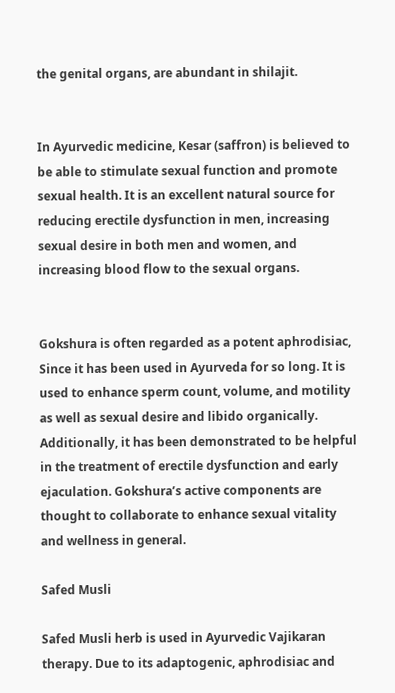the genital organs, are abundant in shilajit.


In Ayurvedic medicine, Kesar (saffron) is believed to be able to stimulate sexual function and promote sexual health. It is an excellent natural source for reducing erectile dysfunction in men, increasing sexual desire in both men and women, and increasing blood flow to the sexual organs.


Gokshura is often regarded as a potent aphrodisiac, Since it has been used in Ayurveda for so long. It is used to enhance sperm count, volume, and motility as well as sexual desire and libido organically. Additionally, it has been demonstrated to be helpful in the treatment of erectile dysfunction and early ejaculation. Gokshura’s active components are thought to collaborate to enhance sexual vitality and wellness in general.

Safed Musli

Safed Musli herb is used in Ayurvedic Vajikaran therapy. Due to its adaptogenic, aphrodisiac and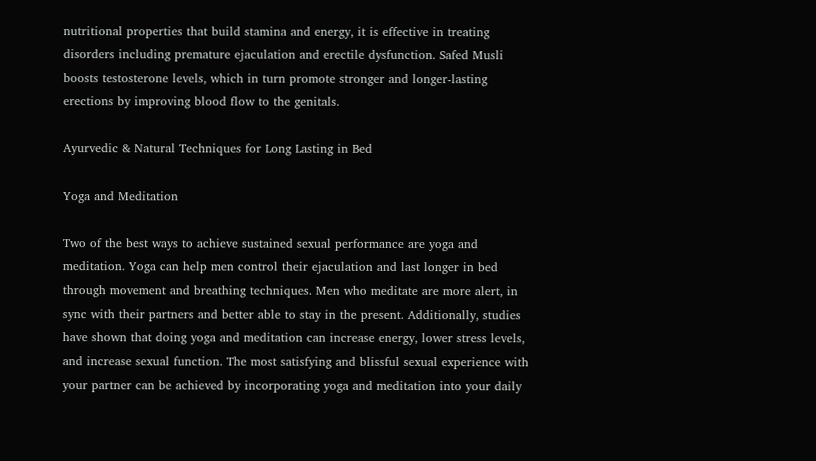nutritional properties that build stamina and energy, it is effective in treating disorders including premature ejaculation and erectile dysfunction. Safed Musli boosts testosterone levels, which in turn promote stronger and longer-lasting erections by improving blood flow to the genitals.

Ayurvedic & Natural Techniques for Long Lasting in Bed

Yoga and Meditation

Two of the best ways to achieve sustained sexual performance are yoga and meditation. Yoga can help men control their ejaculation and last longer in bed through movement and breathing techniques. Men who meditate are more alert, in sync with their partners and better able to stay in the present. Additionally, studies have shown that doing yoga and meditation can increase energy, lower stress levels, and increase sexual function. The most satisfying and blissful sexual experience with your partner can be achieved by incorporating yoga and meditation into your daily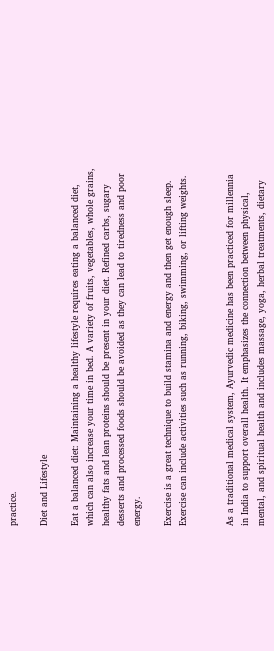practice.

Diet and Lifestyle

Eat a balanced diet: Maintaining a healthy lifestyle requires eating a balanced diet, which can also increase your time in bed. A variety of fruits, vegetables, whole grains, healthy fats and lean proteins should be present in your diet. Refined carbs, sugary desserts and processed foods should be avoided as they can lead to tiredness and poor energy.

Exercise is a great technique to build stamina and energy and then get enough sleep. Exercise can include activities such as running, biking, swimming, or lifting weights.


As a traditional medical system, Ayurvedic medicine has been practiced for millennia in India to support overall health. It emphasizes the connection between physical, mental, and spiritual health and includes massage, yoga, herbal treatments, dietary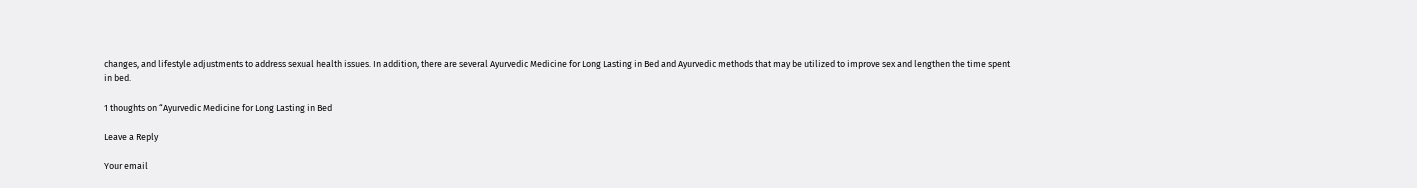changes, and lifestyle adjustments to address sexual health issues. In addition, there are several Ayurvedic Medicine for Long Lasting in Bed and Ayurvedic methods that may be utilized to improve sex and lengthen the time spent in bed.

1 thoughts on “Ayurvedic Medicine for Long Lasting in Bed

Leave a Reply

Your email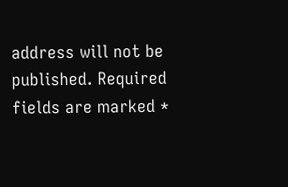address will not be published. Required fields are marked *